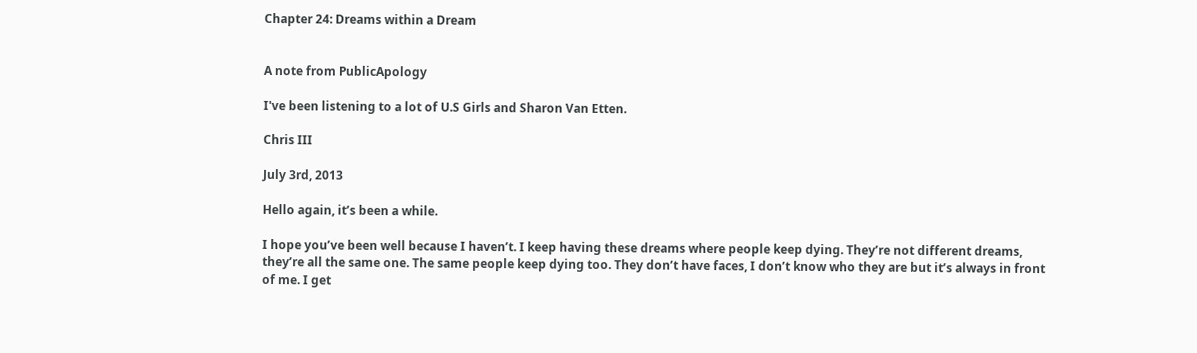Chapter 24: Dreams within a Dream


A note from PublicApology

I've been listening to a lot of U.S Girls and Sharon Van Etten.

Chris III

July 3rd, 2013

Hello again, it’s been a while.

I hope you’ve been well because I haven’t. I keep having these dreams where people keep dying. They’re not different dreams, they’re all the same one. The same people keep dying too. They don’t have faces, I don’t know who they are but it’s always in front of me. I get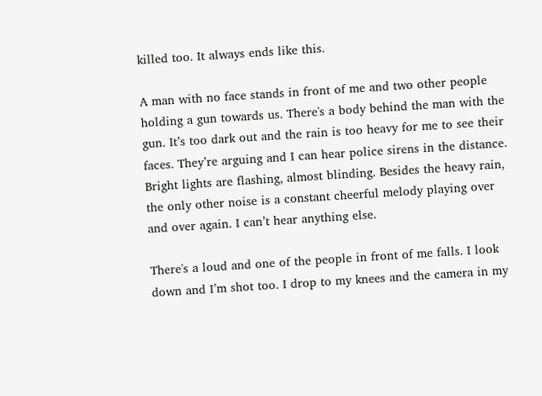killed too. It always ends like this.

A man with no face stands in front of me and two other people holding a gun towards us. There's a body behind the man with the gun. It’s too dark out and the rain is too heavy for me to see their faces. They’re arguing and I can hear police sirens in the distance. Bright lights are flashing, almost blinding. Besides the heavy rain, the only other noise is a constant cheerful melody playing over and over again. I can’t hear anything else.

There's a loud and one of the people in front of me falls. I look down and I’m shot too. I drop to my knees and the camera in my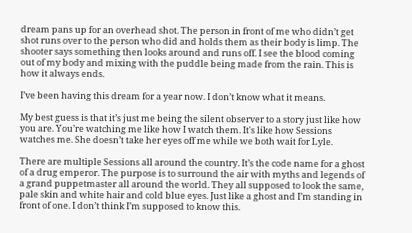dream pans up for an overhead shot. The person in front of me who didn’t get shot runs over to the person who did and holds them as their body is limp. The shooter says something then looks around and runs off. I see the blood coming out of my body and mixing with the puddle being made from the rain. This is how it always ends.

I’ve been having this dream for a year now. I don’t know what it means.

My best guess is that it’s just me being the silent observer to a story just like how you are. You’re watching me like how I watch them. It's like how Sessions watches me. She doesn’t take her eyes off me while we both wait for Lyle.

There are multiple Sessions all around the country. It’s the code name for a ghost of a drug emperor. The purpose is to surround the air with myths and legends of a grand puppetmaster all around the world. They all supposed to look the same, pale skin and white hair and cold blue eyes. Just like a ghost and I’m standing in front of one. I don’t think I’m supposed to know this.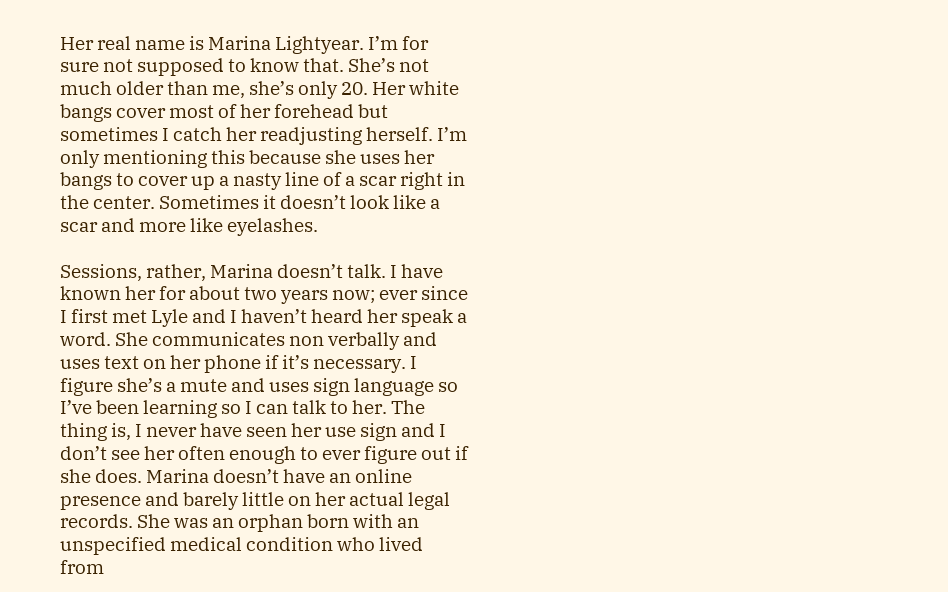Her real name is Marina Lightyear. I’m for sure not supposed to know that. She’s not much older than me, she’s only 20. Her white bangs cover most of her forehead but sometimes I catch her readjusting herself. I’m only mentioning this because she uses her bangs to cover up a nasty line of a scar right in the center. Sometimes it doesn’t look like a scar and more like eyelashes.

Sessions, rather, Marina doesn’t talk. I have known her for about two years now; ever since I first met Lyle and I haven’t heard her speak a word. She communicates non verbally and uses text on her phone if it’s necessary. I figure she’s a mute and uses sign language so I’ve been learning so I can talk to her. The thing is, I never have seen her use sign and I don’t see her often enough to ever figure out if she does. Marina doesn’t have an online presence and barely little on her actual legal records. She was an orphan born with an unspecified medical condition who lived from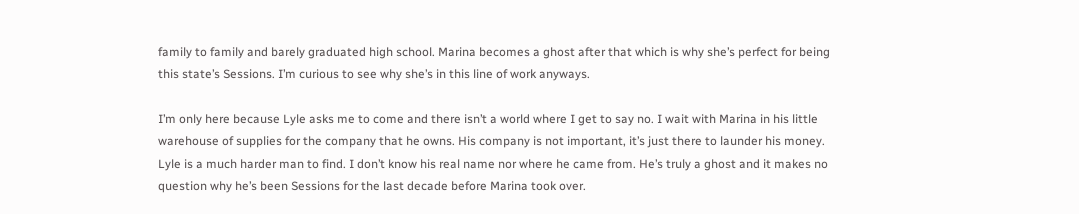family to family and barely graduated high school. Marina becomes a ghost after that which is why she’s perfect for being this state’s Sessions. I’m curious to see why she’s in this line of work anyways.

I’m only here because Lyle asks me to come and there isn’t a world where I get to say no. I wait with Marina in his little warehouse of supplies for the company that he owns. His company is not important, it’s just there to launder his money. Lyle is a much harder man to find. I don’t know his real name nor where he came from. He’s truly a ghost and it makes no question why he’s been Sessions for the last decade before Marina took over.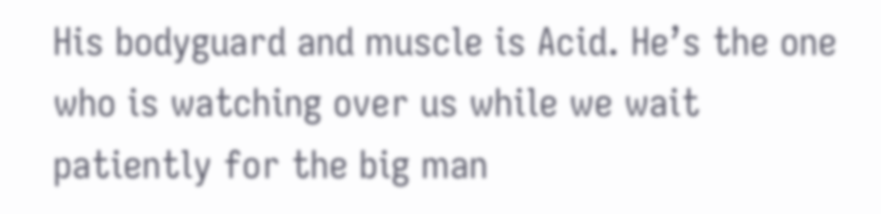His bodyguard and muscle is Acid. He’s the one who is watching over us while we wait patiently for the big man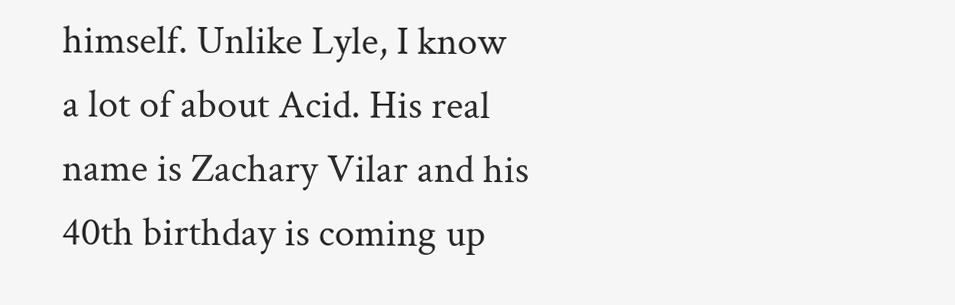himself. Unlike Lyle, I know a lot of about Acid. His real name is Zachary Vilar and his 40th birthday is coming up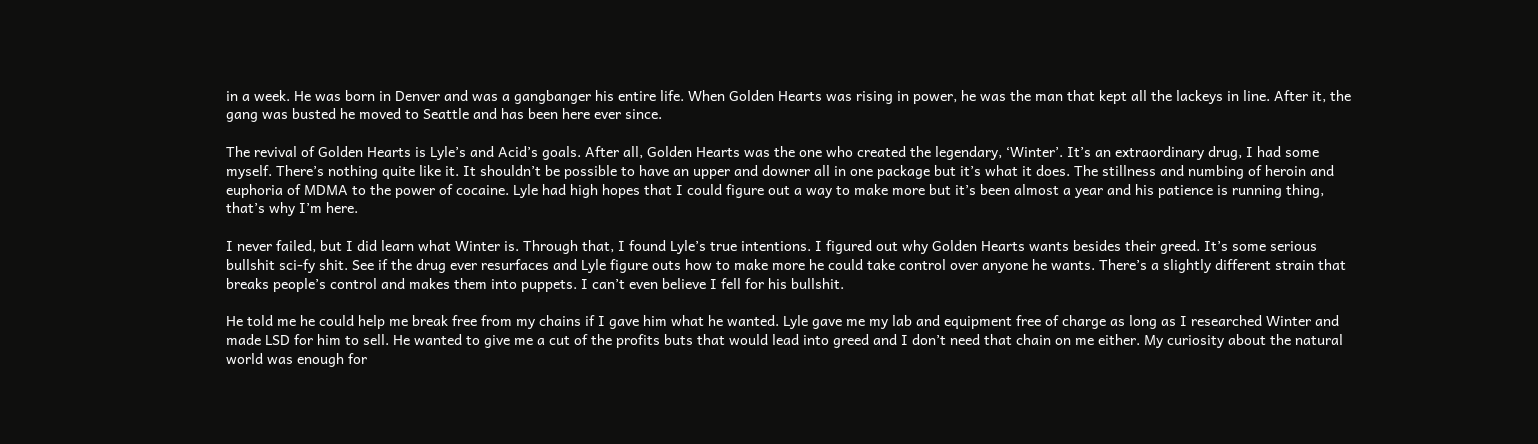in a week. He was born in Denver and was a gangbanger his entire life. When Golden Hearts was rising in power, he was the man that kept all the lackeys in line. After it, the gang was busted he moved to Seattle and has been here ever since.

The revival of Golden Hearts is Lyle’s and Acid’s goals. After all, Golden Hearts was the one who created the legendary, ‘Winter’. It’s an extraordinary drug, I had some myself. There’s nothing quite like it. It shouldn’t be possible to have an upper and downer all in one package but it’s what it does. The stillness and numbing of heroin and euphoria of MDMA to the power of cocaine. Lyle had high hopes that I could figure out a way to make more but it’s been almost a year and his patience is running thing, that’s why I’m here.

I never failed, but I did learn what Winter is. Through that, I found Lyle’s true intentions. I figured out why Golden Hearts wants besides their greed. It’s some serious bullshit sci-fy shit. See if the drug ever resurfaces and Lyle figure outs how to make more he could take control over anyone he wants. There’s a slightly different strain that breaks people’s control and makes them into puppets. I can’t even believe I fell for his bullshit.

He told me he could help me break free from my chains if I gave him what he wanted. Lyle gave me my lab and equipment free of charge as long as I researched Winter and made LSD for him to sell. He wanted to give me a cut of the profits buts that would lead into greed and I don’t need that chain on me either. My curiosity about the natural world was enough for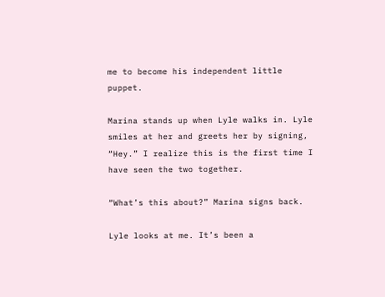me to become his independent little puppet.

Marina stands up when Lyle walks in. Lyle smiles at her and greets her by signing, “Hey.” I realize this is the first time I have seen the two together.

“What’s this about?” Marina signs back.

Lyle looks at me. It’s been a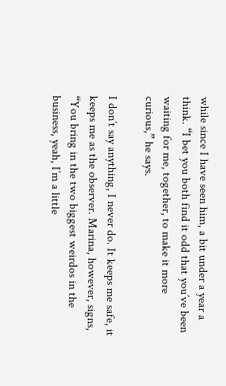while since I have seen him, a bit under a year a think. “I bet you both find it odd that you’ve been waiting for me, together, to make it more curious,” he says.

I don’t say anything, I never do. It keeps me safe, it keeps me as the observer. Marina, however, signs, “You bring in the two biggest weirdos in the business, yeah, I’m a little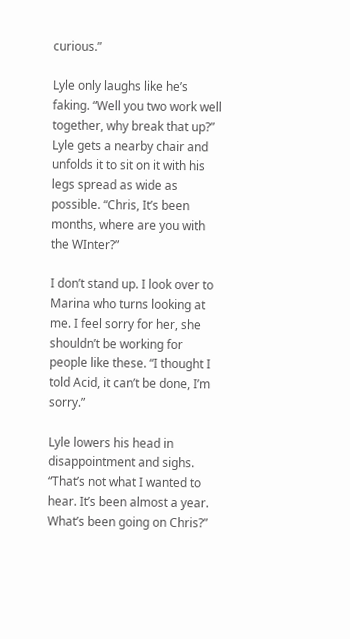curious.”

Lyle only laughs like he’s faking. “Well you two work well together, why break that up?” Lyle gets a nearby chair and unfolds it to sit on it with his legs spread as wide as possible. “Chris, It’s been months, where are you with the WInter?”

I don’t stand up. I look over to Marina who turns looking at me. I feel sorry for her, she shouldn’t be working for people like these. “I thought I told Acid, it can’t be done, I’m sorry.”

Lyle lowers his head in disappointment and sighs. “That’s not what I wanted to hear. It’s been almost a year. What’s been going on Chris?”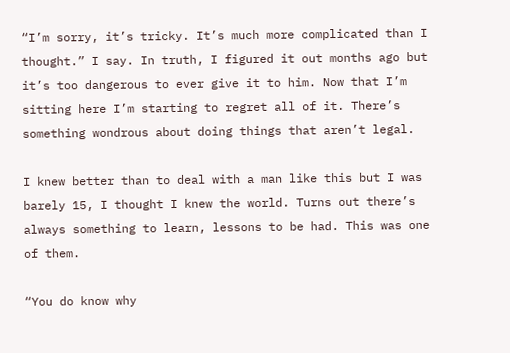“I’m sorry, it’s tricky. It’s much more complicated than I thought.” I say. In truth, I figured it out months ago but it’s too dangerous to ever give it to him. Now that I’m sitting here I’m starting to regret all of it. There’s something wondrous about doing things that aren’t legal.

I knew better than to deal with a man like this but I was barely 15, I thought I knew the world. Turns out there’s always something to learn, lessons to be had. This was one of them.

“You do know why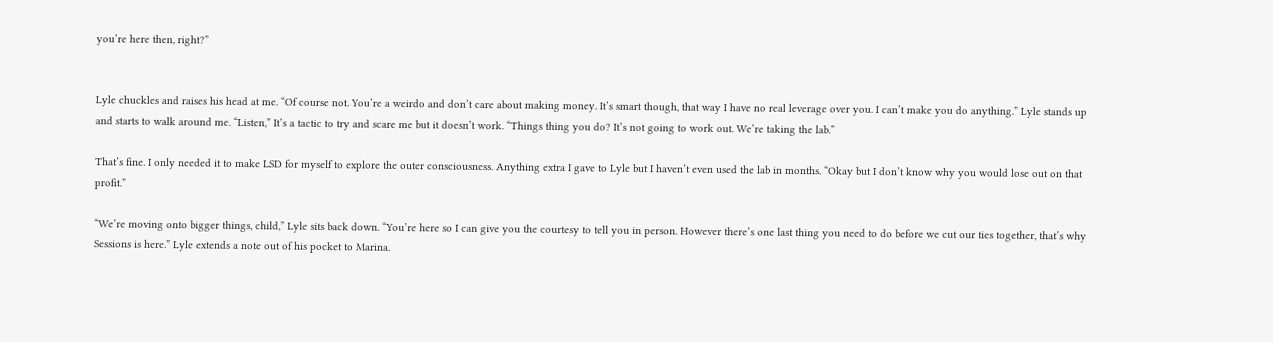you’re here then, right?”


Lyle chuckles and raises his head at me. “Of course not. You’re a weirdo and don’t care about making money. It’s smart though, that way I have no real leverage over you. I can’t make you do anything.” Lyle stands up and starts to walk around me. “Listen,” It’s a tactic to try and scare me but it doesn’t work. “Things thing you do? It’s not going to work out. We’re taking the lab.”

That’s fine. I only needed it to make LSD for myself to explore the outer consciousness. Anything extra I gave to Lyle but I haven’t even used the lab in months. “Okay but I don’t know why you would lose out on that profit.”

“We’re moving onto bigger things, child,” Lyle sits back down. “You’re here so I can give you the courtesy to tell you in person. However there’s one last thing you need to do before we cut our ties together, that’s why Sessions is here.” Lyle extends a note out of his pocket to Marina.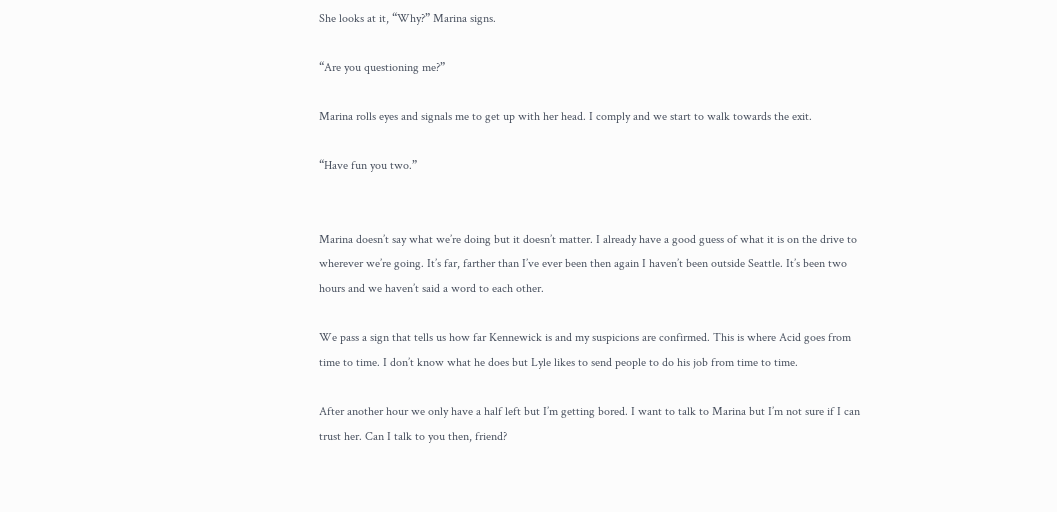She looks at it, “Why?” Marina signs.

“Are you questioning me?”

Marina rolls eyes and signals me to get up with her head. I comply and we start to walk towards the exit.

“Have fun you two.”


Marina doesn’t say what we’re doing but it doesn’t matter. I already have a good guess of what it is on the drive to wherever we’re going. It’s far, farther than I’ve ever been then again I haven’t been outside Seattle. It’s been two hours and we haven’t said a word to each other.

We pass a sign that tells us how far Kennewick is and my suspicions are confirmed. This is where Acid goes from time to time. I don’t know what he does but Lyle likes to send people to do his job from time to time.

After another hour we only have a half left but I’m getting bored. I want to talk to Marina but I’m not sure if I can trust her. Can I talk to you then, friend?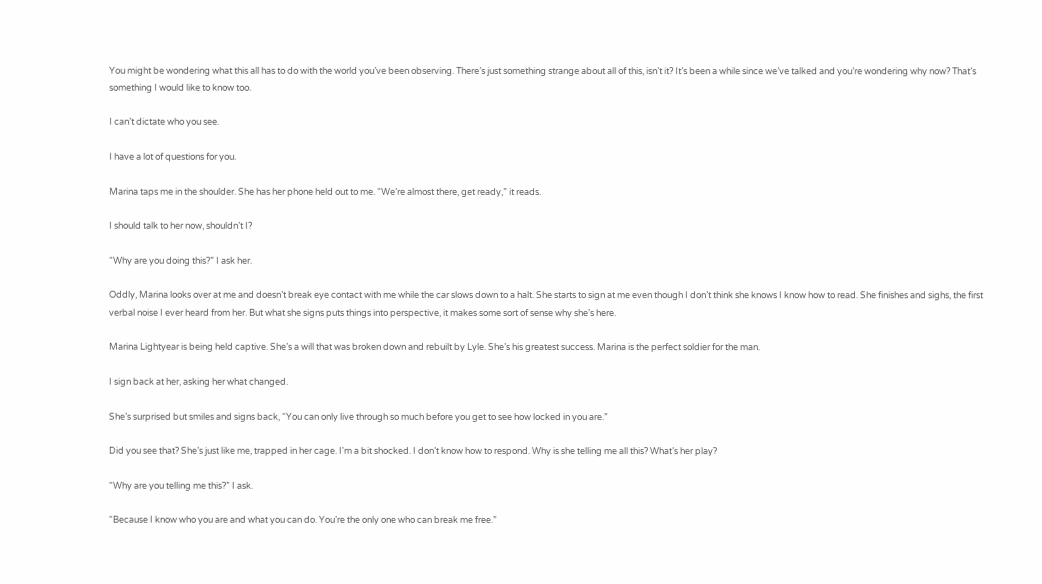You might be wondering what this all has to do with the world you’ve been observing. There’s just something strange about all of this, isn’t it? It’s been a while since we’ve talked and you’re wondering why now? That’s something I would like to know too.

I can’t dictate who you see.

I have a lot of questions for you.

Marina taps me in the shoulder. She has her phone held out to me. “We’re almost there, get ready,” it reads.

I should talk to her now, shouldn’t I?

“Why are you doing this?” I ask her.

Oddly, Marina looks over at me and doesn’t break eye contact with me while the car slows down to a halt. She starts to sign at me even though I don’t think she knows I know how to read. She finishes and sighs, the first verbal noise I ever heard from her. But what she signs puts things into perspective, it makes some sort of sense why she’s here.

Marina Lightyear is being held captive. She’s a will that was broken down and rebuilt by Lyle. She’s his greatest success. Marina is the perfect soldier for the man.

I sign back at her, asking her what changed.

She’s surprised but smiles and signs back, “You can only live through so much before you get to see how locked in you are.”

Did you see that? She’s just like me, trapped in her cage. I'm a bit shocked. I don’t know how to respond. Why is she telling me all this? What’s her play?

“Why are you telling me this?” I ask.

“Because I know who you are and what you can do. You’re the only one who can break me free.”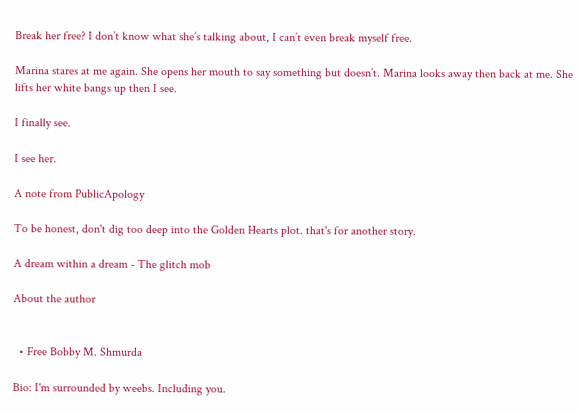Break her free? I don’t know what she’s talking about, I can’t even break myself free.

Marina stares at me again. She opens her mouth to say something but doesn’t. Marina looks away then back at me. She lifts her white bangs up then I see.

I finally see.

I see her.

A note from PublicApology

To be honest, don't dig too deep into the Golden Hearts plot. that's for another story.

A dream within a dream - The glitch mob

About the author


  • Free Bobby M. Shmurda

Bio: I'm surrounded by weebs. Including you.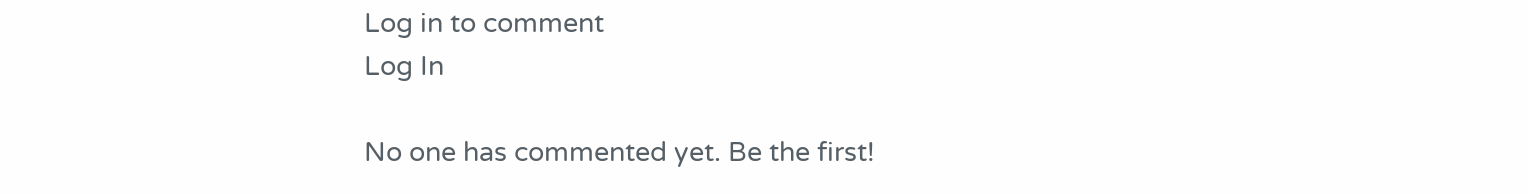Log in to comment
Log In

No one has commented yet. Be the first!